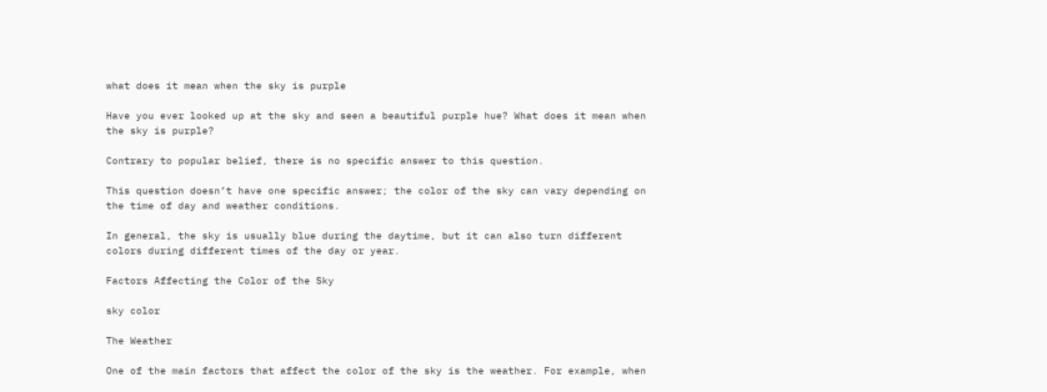what does it mean when the sky is purple

Have you ever looked up at the sky and seen a beautiful purple hue? What does it mean when the sky is purple?

Contrary to popular belief, there is no specific answer to this question.

This question doesn’t have one specific answer; the color of the sky can vary depending on the time of day and weather conditions.

In general, the sky is usually blue during the daytime, but it can also turn different colors during different times of the day or year.

Factors Affecting the Color of the Sky

sky color

The Weather

One of the main factors that affect the color of the sky is the weather. For example, when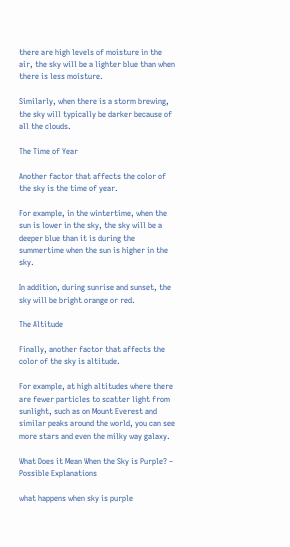there are high levels of moisture in the air, the sky will be a lighter blue than when there is less moisture.

Similarly, when there is a storm brewing, the sky will typically be darker because of all the clouds.

The Time of Year

Another factor that affects the color of the sky is the time of year.

For example, in the wintertime, when the sun is lower in the sky, the sky will be a deeper blue than it is during the summertime when the sun is higher in the sky.

In addition, during sunrise and sunset, the sky will be bright orange or red.

The Altitude

Finally, another factor that affects the color of the sky is altitude.

For example, at high altitudes where there are fewer particles to scatter light from sunlight, such as on Mount Everest and similar peaks around the world, you can see more stars and even the milky way galaxy.

What Does it Mean When the Sky is Purple? – Possible Explanations

what happens when sky is purple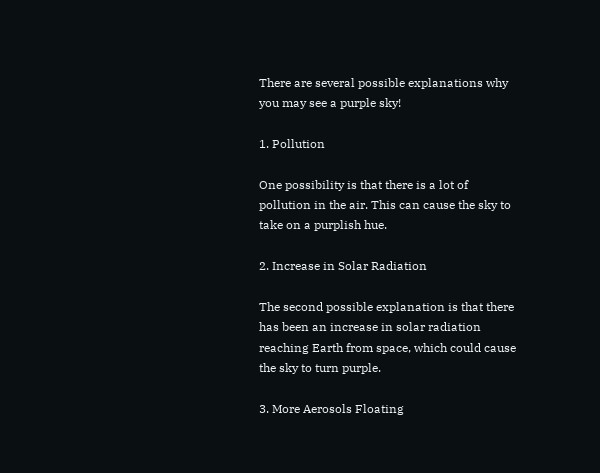There are several possible explanations why you may see a purple sky!

1. Pollution

One possibility is that there is a lot of pollution in the air. This can cause the sky to take on a purplish hue.

2. Increase in Solar Radiation

The second possible explanation is that there has been an increase in solar radiation reaching Earth from space, which could cause the sky to turn purple.

3. More Aerosols Floating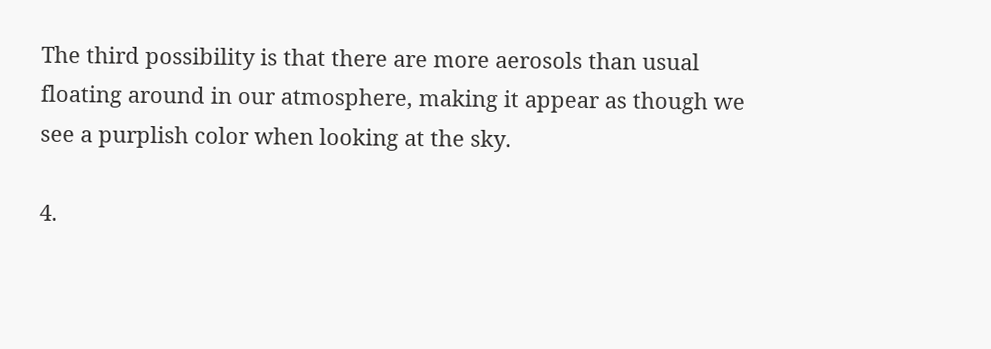The third possibility is that there are more aerosols than usual floating around in our atmosphere, making it appear as though we see a purplish color when looking at the sky.

4.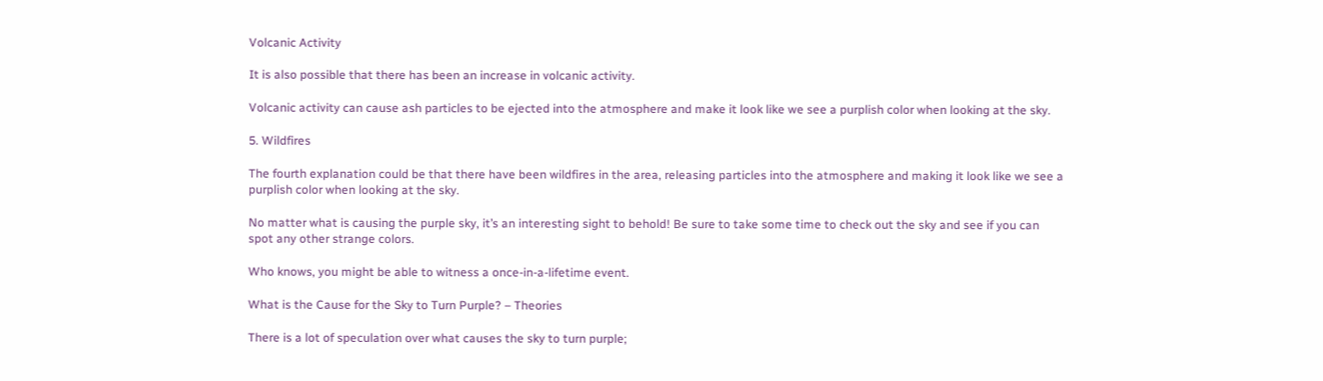Volcanic Activity

It is also possible that there has been an increase in volcanic activity.

Volcanic activity can cause ash particles to be ejected into the atmosphere and make it look like we see a purplish color when looking at the sky.

5. Wildfires

The fourth explanation could be that there have been wildfires in the area, releasing particles into the atmosphere and making it look like we see a purplish color when looking at the sky.

No matter what is causing the purple sky, it’s an interesting sight to behold! Be sure to take some time to check out the sky and see if you can spot any other strange colors.

Who knows, you might be able to witness a once-in-a-lifetime event.

What is the Cause for the Sky to Turn Purple? – Theories

There is a lot of speculation over what causes the sky to turn purple;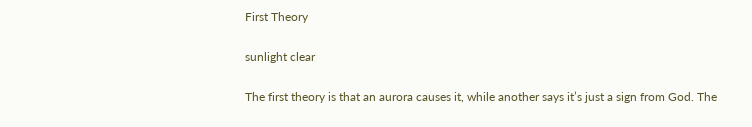First Theory

sunlight clear

The first theory is that an aurora causes it, while another says it’s just a sign from God. The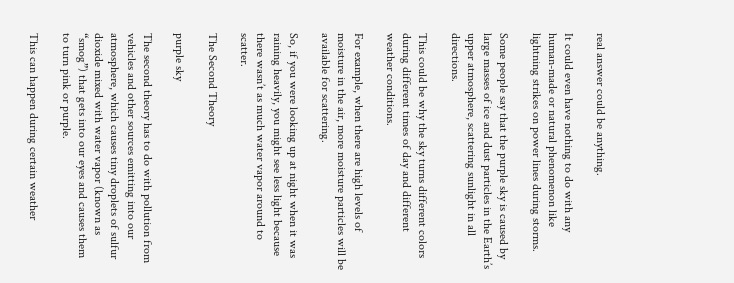real answer could be anything.

It could even have nothing to do with any human-made or natural phenomenon like lightning strikes on power lines during storms.

Some people say that the purple sky is caused by large masses of ice and dust particles in the Earth’s upper atmosphere, scattering sunlight in all directions.

This could be why the sky turns different colors during different times of day and different weather conditions.

For example, when there are high levels of moisture in the air, more moisture particles will be available for scattering.

So, if you were looking up at night when it was raining heavily, you might see less light because there wasn’t as much water vapor around to scatter.

The Second Theory

purple sky

The second theory has to do with pollution from vehicles and other sources emitting into our atmosphere, which causes tiny droplets of sulfur dioxide mixed with water vapor (known as “smog”) that gets into our eyes and causes them to turn pink or purple.

This can happen during certain weather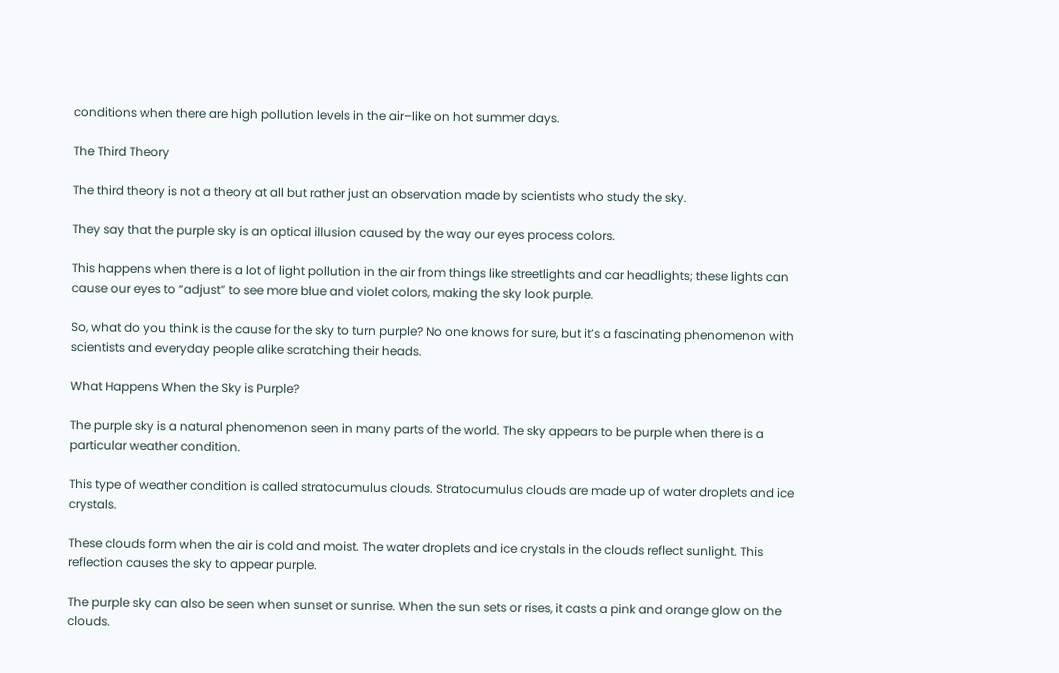conditions when there are high pollution levels in the air–like on hot summer days.

The Third Theory

The third theory is not a theory at all but rather just an observation made by scientists who study the sky.

They say that the purple sky is an optical illusion caused by the way our eyes process colors.

This happens when there is a lot of light pollution in the air from things like streetlights and car headlights; these lights can cause our eyes to “adjust” to see more blue and violet colors, making the sky look purple.

So, what do you think is the cause for the sky to turn purple? No one knows for sure, but it’s a fascinating phenomenon with scientists and everyday people alike scratching their heads.

What Happens When the Sky is Purple?

The purple sky is a natural phenomenon seen in many parts of the world. The sky appears to be purple when there is a particular weather condition.

This type of weather condition is called stratocumulus clouds. Stratocumulus clouds are made up of water droplets and ice crystals.

These clouds form when the air is cold and moist. The water droplets and ice crystals in the clouds reflect sunlight. This reflection causes the sky to appear purple.

The purple sky can also be seen when sunset or sunrise. When the sun sets or rises, it casts a pink and orange glow on the clouds.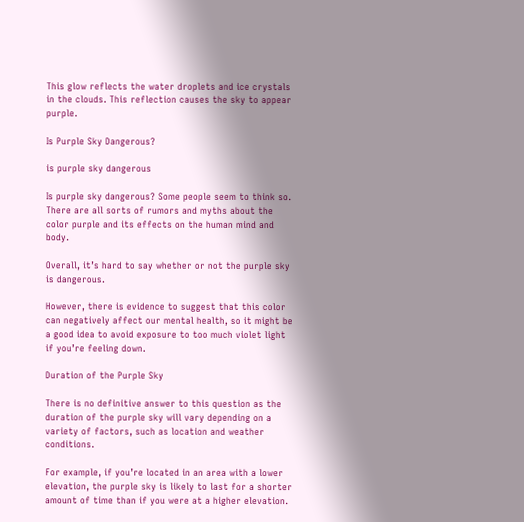This glow reflects the water droplets and ice crystals in the clouds. This reflection causes the sky to appear purple.

Is Purple Sky Dangerous?

is purple sky dangerous

Is purple sky dangerous? Some people seem to think so. There are all sorts of rumors and myths about the color purple and its effects on the human mind and body.

Overall, it’s hard to say whether or not the purple sky is dangerous.

However, there is evidence to suggest that this color can negatively affect our mental health, so it might be a good idea to avoid exposure to too much violet light if you’re feeling down.

Duration of the Purple Sky

There is no definitive answer to this question as the duration of the purple sky will vary depending on a variety of factors, such as location and weather conditions.

For example, if you’re located in an area with a lower elevation, the purple sky is likely to last for a shorter amount of time than if you were at a higher elevation.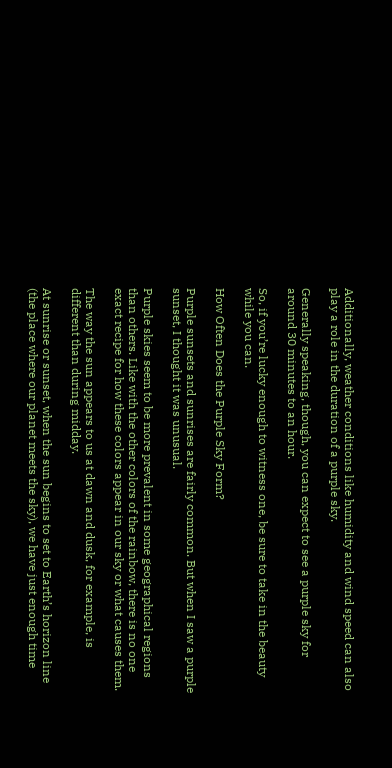Additionally, weather conditions like humidity and wind speed can also play a role in the duration of a purple sky.

Generally speaking, though, you can expect to see a purple sky for around 30 minutes to an hour.

So, if you’re lucky enough to witness one, be sure to take in the beauty while you can.

How Often Does the Purple Sky Form?

Purple sunsets and sunrises are fairly common. But when I saw a purple sunset, I thought it was unusual.

Purple skies seem to be more prevalent in some geographical regions than others. Like with the other colors of the rainbow, there is no one exact recipe for how these colors appear in our sky or what causes them.

The way the sun appears to us at dawn and dusk, for example, is different than during midday.

At sunrise or sunset, when the sun begins to set to Earth’s horizon line (the place where our planet meets the sky), we have just enough time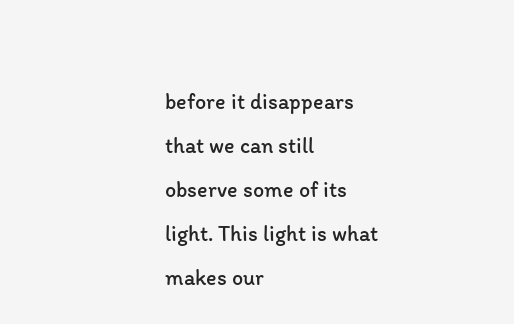before it disappears that we can still observe some of its light. This light is what makes our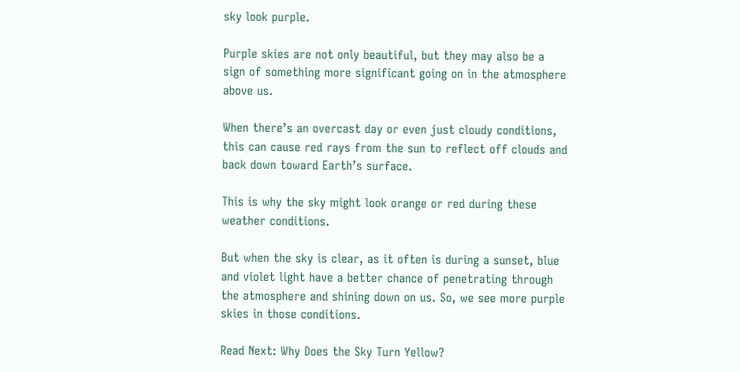sky look purple.

Purple skies are not only beautiful, but they may also be a sign of something more significant going on in the atmosphere above us.

When there’s an overcast day or even just cloudy conditions, this can cause red rays from the sun to reflect off clouds and back down toward Earth’s surface.

This is why the sky might look orange or red during these weather conditions.

But when the sky is clear, as it often is during a sunset, blue and violet light have a better chance of penetrating through the atmosphere and shining down on us. So, we see more purple skies in those conditions.

Read Next: Why Does the Sky Turn Yellow?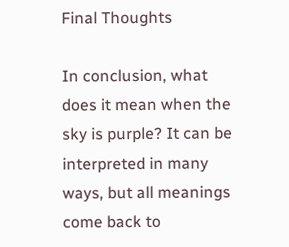Final Thoughts

In conclusion, what does it mean when the sky is purple? It can be interpreted in many ways, but all meanings come back to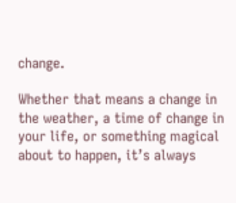change.

Whether that means a change in the weather, a time of change in your life, or something magical about to happen, it’s always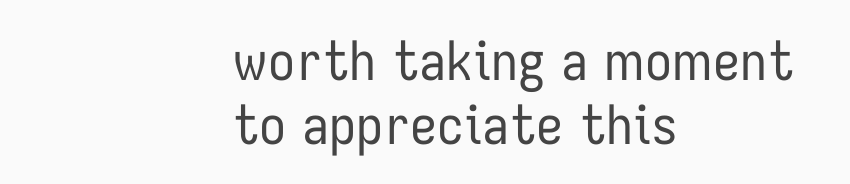worth taking a moment to appreciate this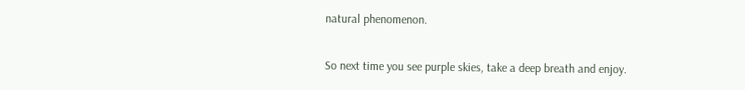natural phenomenon.

So next time you see purple skies, take a deep breath and enjoy.